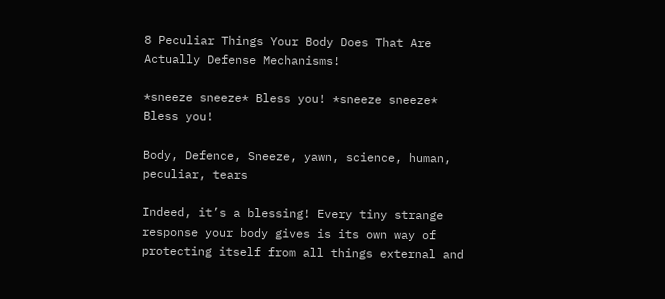8 Peculiar Things Your Body Does That Are Actually Defense Mechanisms!

*sneeze sneeze* Bless you! *sneeze sneeze* Bless you!

Body, Defence, Sneeze, yawn, science, human, peculiar, tears

Indeed, it’s a blessing! Every tiny strange response your body gives is its own way of protecting itself from all things external and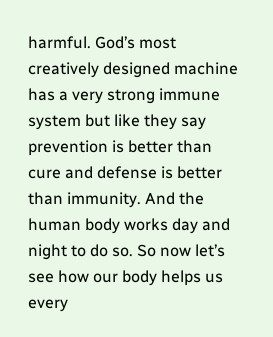harmful. God’s most creatively designed machine has a very strong immune system but like they say prevention is better than cure and defense is better than immunity. And the human body works day and night to do so. So now let’s see how our body helps us every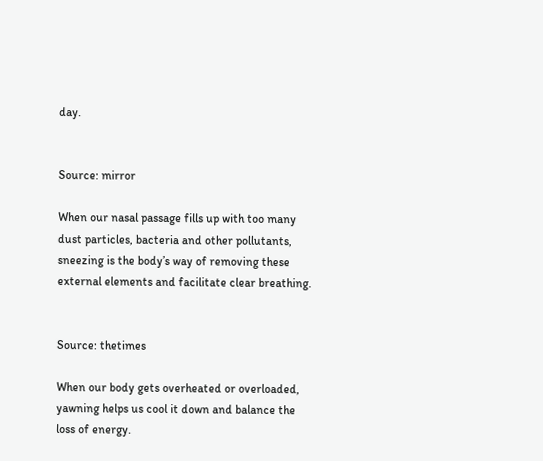day.


Source: mirror

When our nasal passage fills up with too many dust particles, bacteria and other pollutants, sneezing is the body’s way of removing these external elements and facilitate clear breathing.


Source: thetimes

When our body gets overheated or overloaded, yawning helps us cool it down and balance the loss of energy.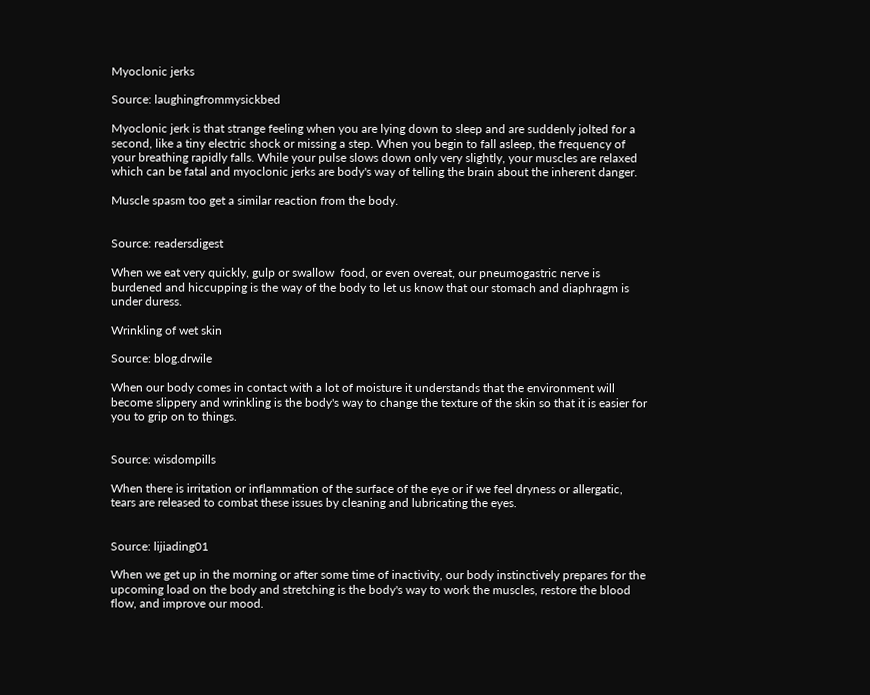Myoclonic jerks

Source: laughingfrommysickbed

Myoclonic jerk is that strange feeling when you are lying down to sleep and are suddenly jolted for a second, like a tiny electric shock or missing a step. When you begin to fall asleep, the frequency of your breathing rapidly falls. While your pulse slows down only very slightly, your muscles are relaxed which can be fatal and myoclonic jerks are body's way of telling the brain about the inherent danger.

Muscle spasm too get a similar reaction from the body.


Source: readersdigest

When we eat very quickly, gulp or swallow  food, or even overeat, our pneumogastric nerve is burdened and hiccupping is the way of the body to let us know that our stomach and diaphragm is under duress.

Wrinkling of wet skin

Source: blog.drwile

When our body comes in contact with a lot of moisture it understands that the environment will become slippery and wrinkling is the body's way to change the texture of the skin so that it is easier for you to grip on to things.


Source: wisdompills

When there is irritation or inflammation of the surface of the eye or if we feel dryness or allergatic, tears are released to combat these issues by cleaning and lubricating the eyes.


Source: lijiading01

When we get up in the morning or after some time of inactivity, our body instinctively prepares for the upcoming load on the body and stretching is the body's way to work the muscles, restore the blood flow, and improve our mood.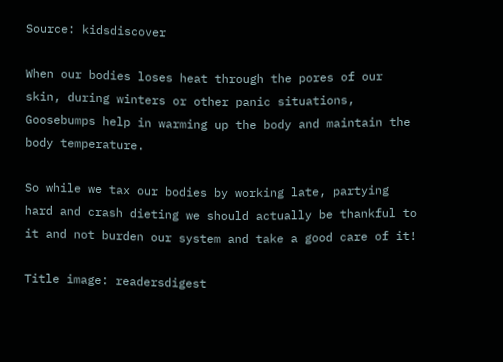Source: kidsdiscover

When our bodies loses heat through the pores of our skin, during winters or other panic situations, Goosebumps help in warming up the body and maintain the body temperature.

So while we tax our bodies by working late, partying hard and crash dieting we should actually be thankful to it and not burden our system and take a good care of it!

Title image: readersdigest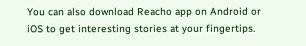You can also download Reacho app on Android or iOS to get interesting stories at your fingertips.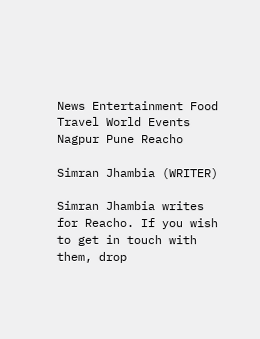News Entertainment Food Travel World Events Nagpur Pune Reacho

Simran Jhambia (WRITER)

Simran Jhambia writes for Reacho. If you wish to get in touch with them, drop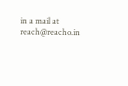in a mail at reach@reacho.in